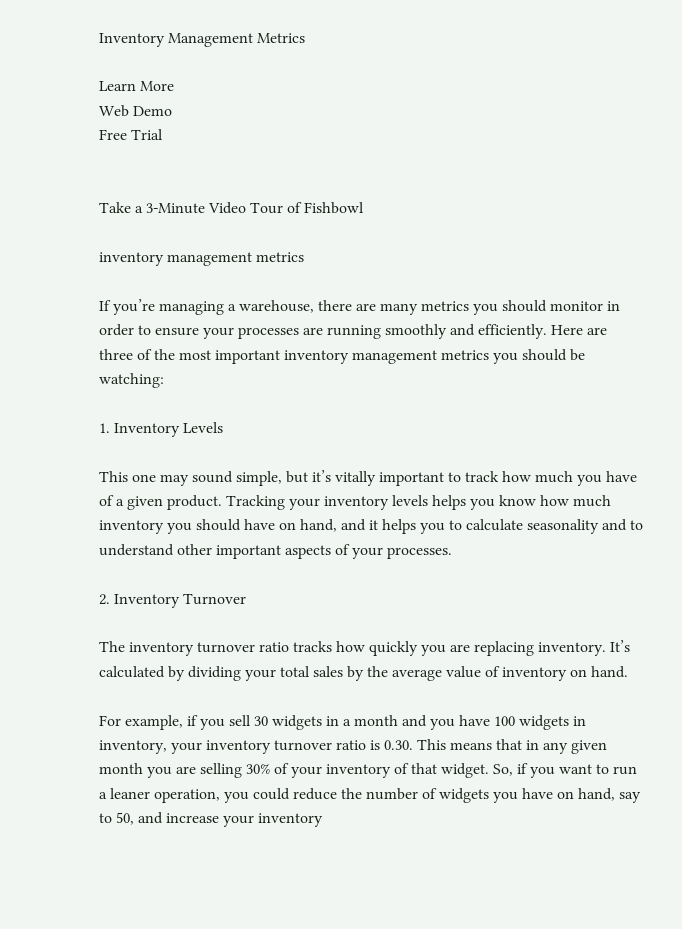Inventory Management Metrics

Learn More
Web Demo
Free Trial


Take a 3-Minute Video Tour of Fishbowl

inventory management metrics

If you’re managing a warehouse, there are many metrics you should monitor in order to ensure your processes are running smoothly and efficiently. Here are three of the most important inventory management metrics you should be watching:

1. Inventory Levels

This one may sound simple, but it’s vitally important to track how much you have of a given product. Tracking your inventory levels helps you know how much inventory you should have on hand, and it helps you to calculate seasonality and to understand other important aspects of your processes.

2. Inventory Turnover

The inventory turnover ratio tracks how quickly you are replacing inventory. It’s calculated by dividing your total sales by the average value of inventory on hand.

For example, if you sell 30 widgets in a month and you have 100 widgets in inventory, your inventory turnover ratio is 0.30. This means that in any given month you are selling 30% of your inventory of that widget. So, if you want to run a leaner operation, you could reduce the number of widgets you have on hand, say to 50, and increase your inventory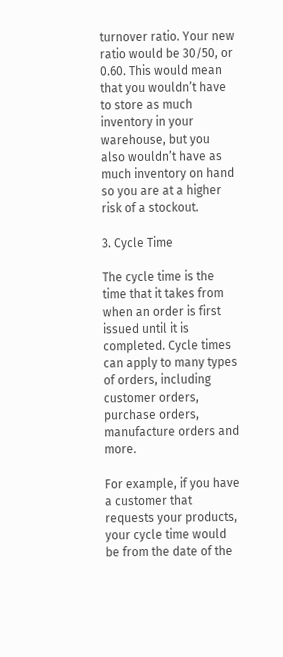turnover ratio. Your new ratio would be 30/50, or 0.60. This would mean that you wouldn’t have to store as much inventory in your warehouse, but you also wouldn’t have as much inventory on hand so you are at a higher risk of a stockout.

3. Cycle Time

The cycle time is the time that it takes from when an order is first issued until it is completed. Cycle times can apply to many types of orders, including customer orders, purchase orders, manufacture orders and more.

For example, if you have a customer that requests your products, your cycle time would be from the date of the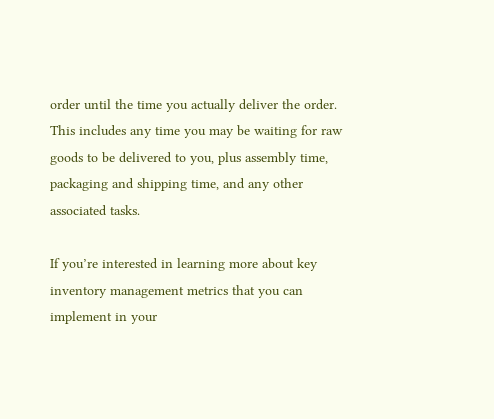order until the time you actually deliver the order. This includes any time you may be waiting for raw goods to be delivered to you, plus assembly time, packaging and shipping time, and any other associated tasks.

If you’re interested in learning more about key inventory management metrics that you can implement in your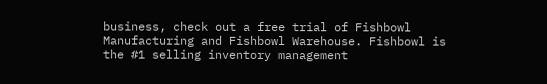business, check out a free trial of Fishbowl Manufacturing and Fishbowl Warehouse. Fishbowl is the #1 selling inventory management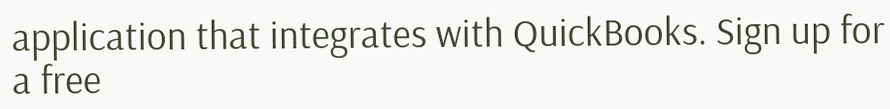application that integrates with QuickBooks. Sign up for a free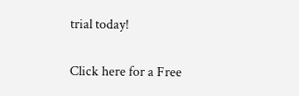trial today!

Click here for a Free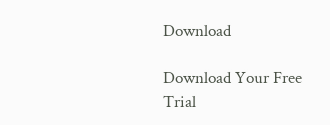Download

Download Your Free Trial